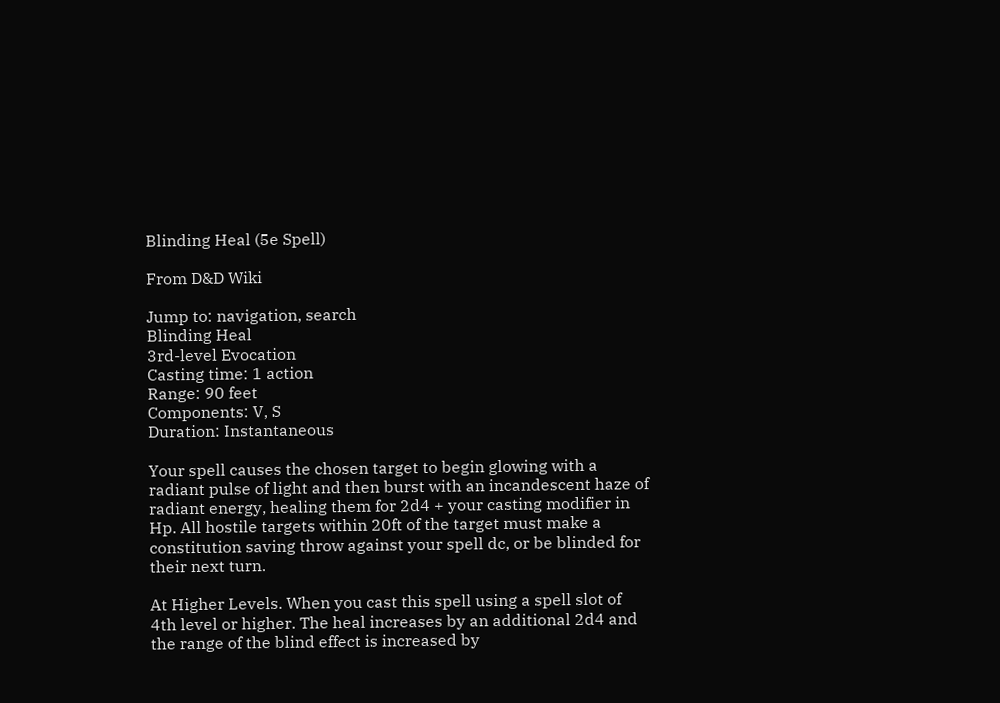Blinding Heal (5e Spell)

From D&D Wiki

Jump to: navigation, search
Blinding Heal
3rd-level Evocation
Casting time: 1 action
Range: 90 feet
Components: V, S
Duration: Instantaneous

Your spell causes the chosen target to begin glowing with a radiant pulse of light and then burst with an incandescent haze of radiant energy, healing them for 2d4 + your casting modifier in Hp. All hostile targets within 20ft of the target must make a constitution saving throw against your spell dc, or be blinded for their next turn.

At Higher Levels. When you cast this spell using a spell slot of 4th level or higher. The heal increases by an additional 2d4 and the range of the blind effect is increased by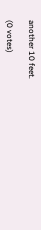another 10 feet.

(0 votes)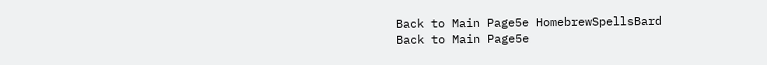Back to Main Page5e HomebrewSpellsBard
Back to Main Page5e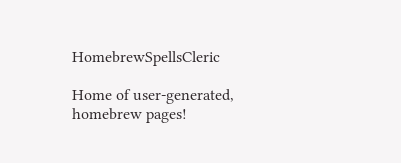HomebrewSpellsCleric

Home of user-generated,
homebrew pages!